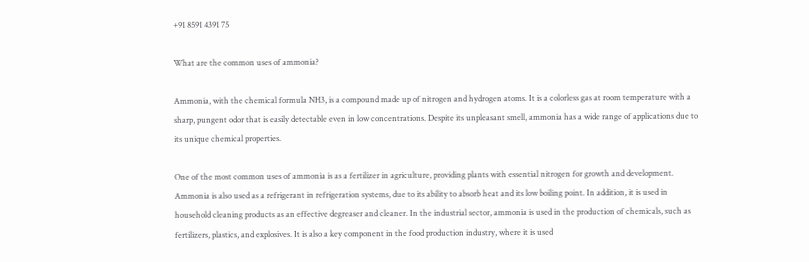+91 8591 4391 75

What are the common uses of ammonia?

Ammonia, with the chemical formula NH3, is a compound made up of nitrogen and hydrogen atoms. It is a colorless gas at room temperature with a sharp, pungent odor that is easily detectable even in low concentrations. Despite its unpleasant smell, ammonia has a wide range of applications due to its unique chemical properties.

One of the most common uses of ammonia is as a fertilizer in agriculture, providing plants with essential nitrogen for growth and development. Ammonia is also used as a refrigerant in refrigeration systems, due to its ability to absorb heat and its low boiling point. In addition, it is used in household cleaning products as an effective degreaser and cleaner. In the industrial sector, ammonia is used in the production of chemicals, such as fertilizers, plastics, and explosives. It is also a key component in the food production industry, where it is used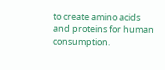to create amino acids and proteins for human consumption.